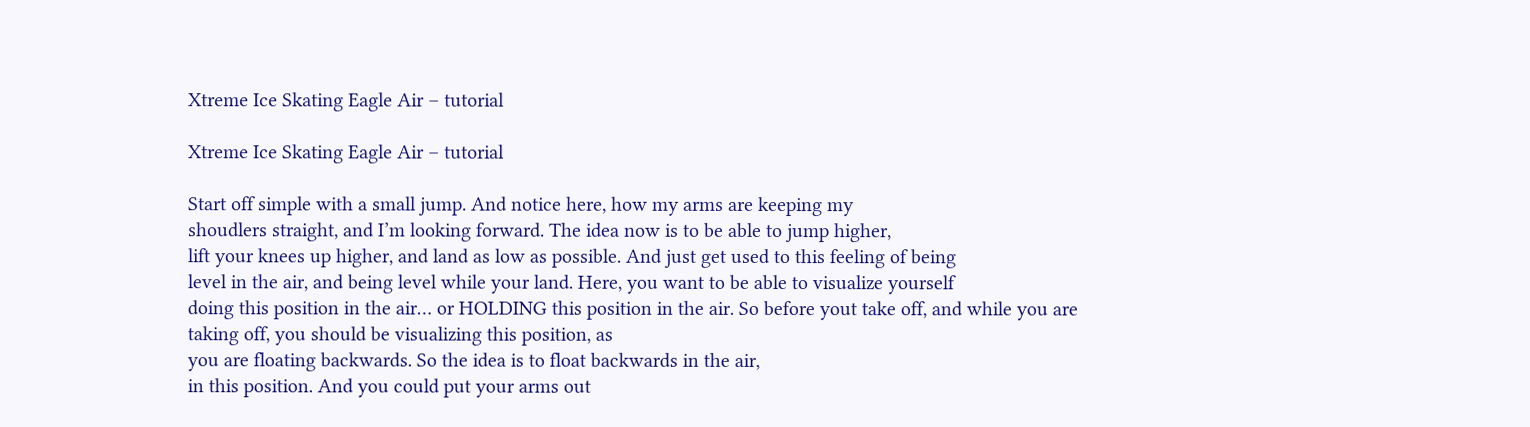Xtreme Ice Skating Eagle Air – tutorial

Xtreme Ice Skating Eagle Air – tutorial

Start off simple with a small jump. And notice here, how my arms are keeping my
shoudlers straight, and I’m looking forward. The idea now is to be able to jump higher,
lift your knees up higher, and land as low as possible. And just get used to this feeling of being
level in the air, and being level while your land. Here, you want to be able to visualize yourself
doing this position in the air… or HOLDING this position in the air. So before yout take off, and while you are
taking off, you should be visualizing this position, as
you are floating backwards. So the idea is to float backwards in the air,
in this position. And you could put your arms out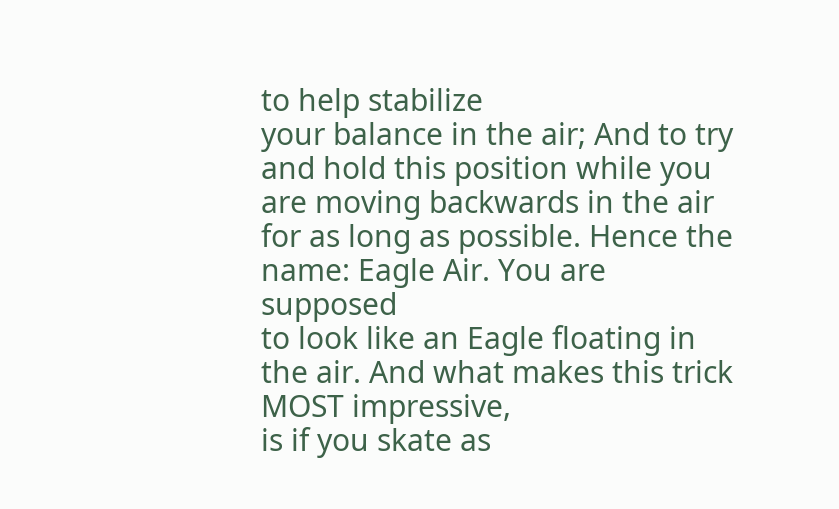to help stabilize
your balance in the air; And to try and hold this position while you
are moving backwards in the air for as long as possible. Hence the name: Eagle Air. You are supposed
to look like an Eagle floating in the air. And what makes this trick MOST impressive,
is if you skate as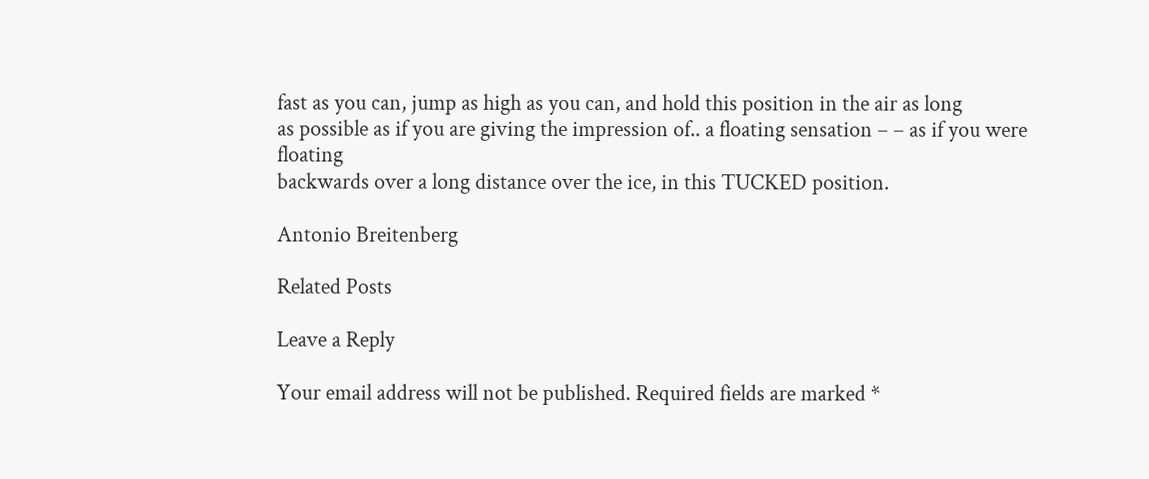fast as you can, jump as high as you can, and hold this position in the air as long
as possible as if you are giving the impression of.. a floating sensation – – as if you were floating
backwards over a long distance over the ice, in this TUCKED position.

Antonio Breitenberg

Related Posts

Leave a Reply

Your email address will not be published. Required fields are marked *